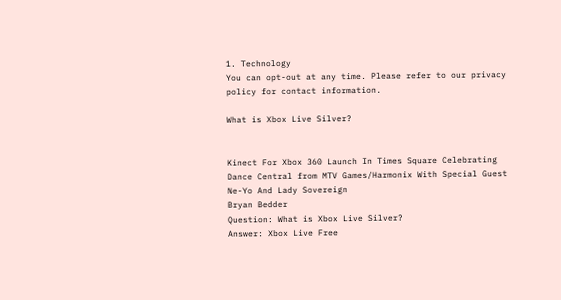1. Technology
You can opt-out at any time. Please refer to our privacy policy for contact information.

What is Xbox Live Silver?


Kinect For Xbox 360 Launch In Times Square Celebrating Dance Central from MTV Games/Harmonix With Special Guest Ne-Yo And Lady Sovereign
Bryan Bedder
Question: What is Xbox Live Silver?
Answer: Xbox Live Free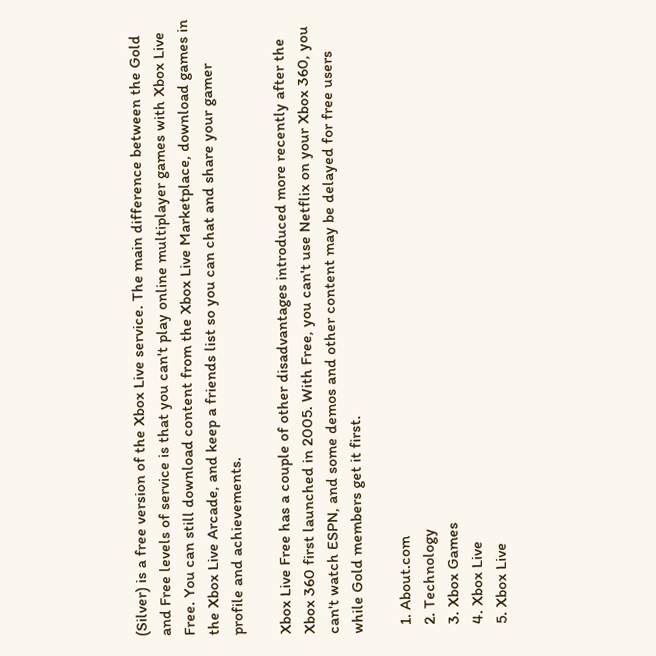(Silver) is a free version of the Xbox Live service. The main difference between the Gold and Free levels of service is that you can't play online multiplayer games with Xbox Live Free. You can still download content from the Xbox Live Marketplace, download games in the Xbox Live Arcade, and keep a friends list so you can chat and share your gamer profile and achievements.

Xbox Live Free has a couple of other disadvantages introduced more recently after the Xbox 360 first launched in 2005. With Free, you can't use Netflix on your Xbox 360, you can't watch ESPN, and some demos and other content may be delayed for free users while Gold members get it first.

  1. About.com
  2. Technology
  3. Xbox Games
  4. Xbox Live
  5. Xbox Live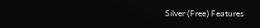Silver (Free) Features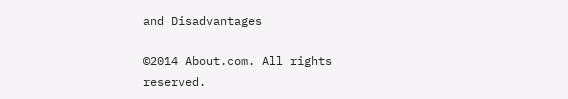and Disadvantages

©2014 About.com. All rights reserved.